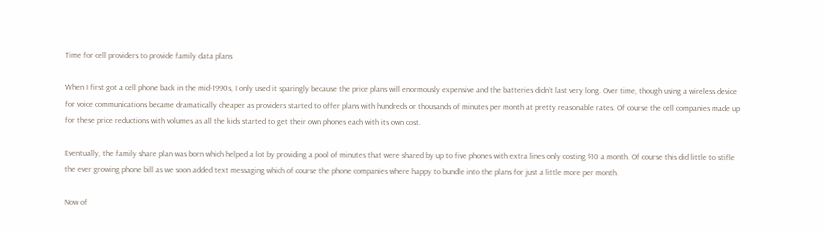Time for cell providers to provide family data plans

When I first got a cell phone back in the mid-1990s, I only used it sparingly because the price plans will enormously expensive and the batteries didn’t last very long. Over time, though using a wireless device for voice communications became dramatically cheaper as providers started to offer plans with hundreds or thousands of minutes per month at pretty reasonable rates. Of course the cell companies made up for these price reductions with volumes as all the kids started to get their own phones each with its own cost.

Eventually, the family share plan was born which helped a lot by providing a pool of minutes that were shared by up to five phones with extra lines only costing $10 a month. Of course this did little to stifle the ever growing phone bill as we soon added text messaging which of course the phone companies where happy to bundle into the plans for just a little more per month.

Now of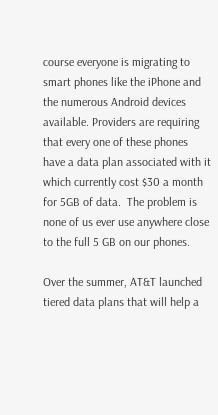course everyone is migrating to smart phones like the iPhone and the numerous Android devices available. Providers are requiring that every one of these phones have a data plan associated with it which currently cost $30 a month for 5GB of data.  The problem is none of us ever use anywhere close to the full 5 GB on our phones.

Over the summer, AT&T launched tiered data plans that will help a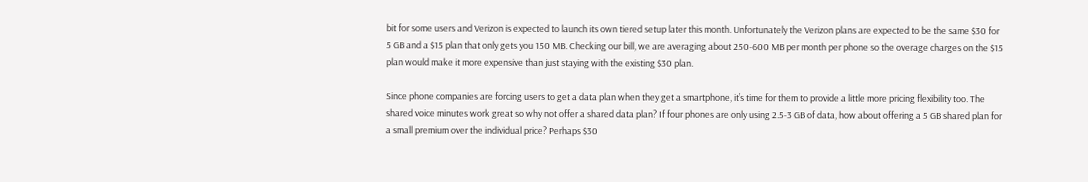bit for some users and Verizon is expected to launch its own tiered setup later this month. Unfortunately the Verizon plans are expected to be the same $30 for 5 GB and a $15 plan that only gets you 150 MB. Checking our bill, we are averaging about 250-600 MB per month per phone so the overage charges on the $15 plan would make it more expensive than just staying with the existing $30 plan.

Since phone companies are forcing users to get a data plan when they get a smartphone, it’s time for them to provide a little more pricing flexibility too. The shared voice minutes work great so why not offer a shared data plan? If four phones are only using 2.5-3 GB of data, how about offering a 5 GB shared plan for a small premium over the individual price? Perhaps $30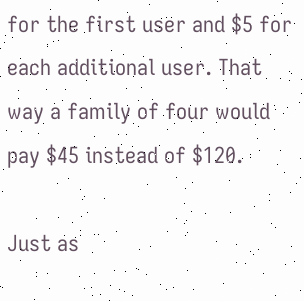for the first user and $5 for each additional user. That way a family of four would pay $45 instead of $120.

Just as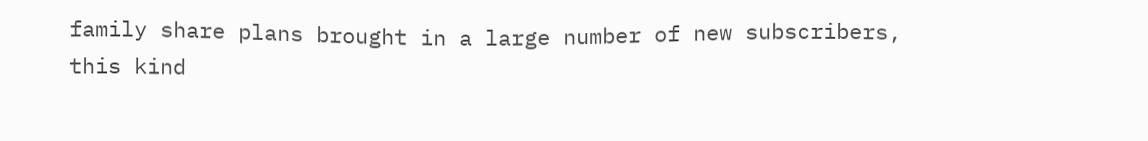family share plans brought in a large number of new subscribers, this kind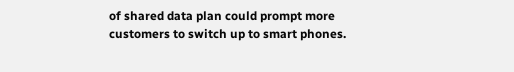of shared data plan could prompt more customers to switch up to smart phones.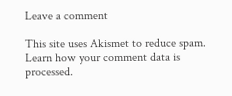Leave a comment

This site uses Akismet to reduce spam. Learn how your comment data is processed.